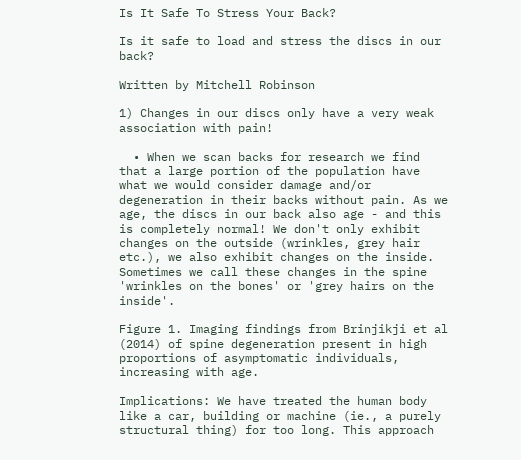Is It Safe To Stress Your Back?

Is it safe to load and stress the discs in our back?

Written by Mitchell Robinson

1) Changes in our discs only have a very weak association with pain!

  • When we scan backs for research we find that a large portion of the population have what we would consider damage and/or degeneration in their backs without pain. As we age, the discs in our back also age - and this is completely normal! We don't only exhibit changes on the outside (wrinkles, grey hair etc.), we also exhibit changes on the inside. Sometimes we call these changes in the spine 'wrinkles on the bones' or 'grey hairs on the inside'.

Figure 1. Imaging findings from Brinjikji et al (2014) of spine degeneration present in high proportions of asymptomatic individuals, increasing with age.

Implications: We have treated the human body like a car, building or machine (ie., a purely structural thing) for too long. This approach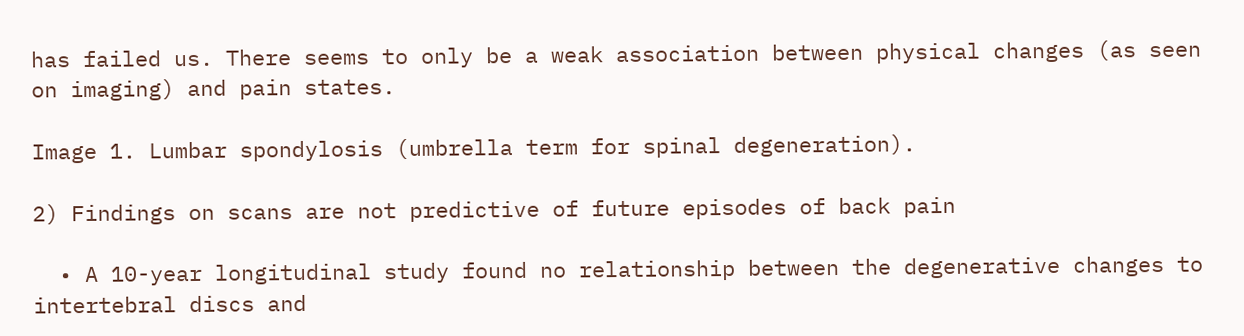has failed us. There seems to only be a weak association between physical changes (as seen on imaging) and pain states.

Image 1. Lumbar spondylosis (umbrella term for spinal degeneration).

2) Findings on scans are not predictive of future episodes of back pain

  • A 10-year longitudinal study found no relationship between the degenerative changes to intertebral discs and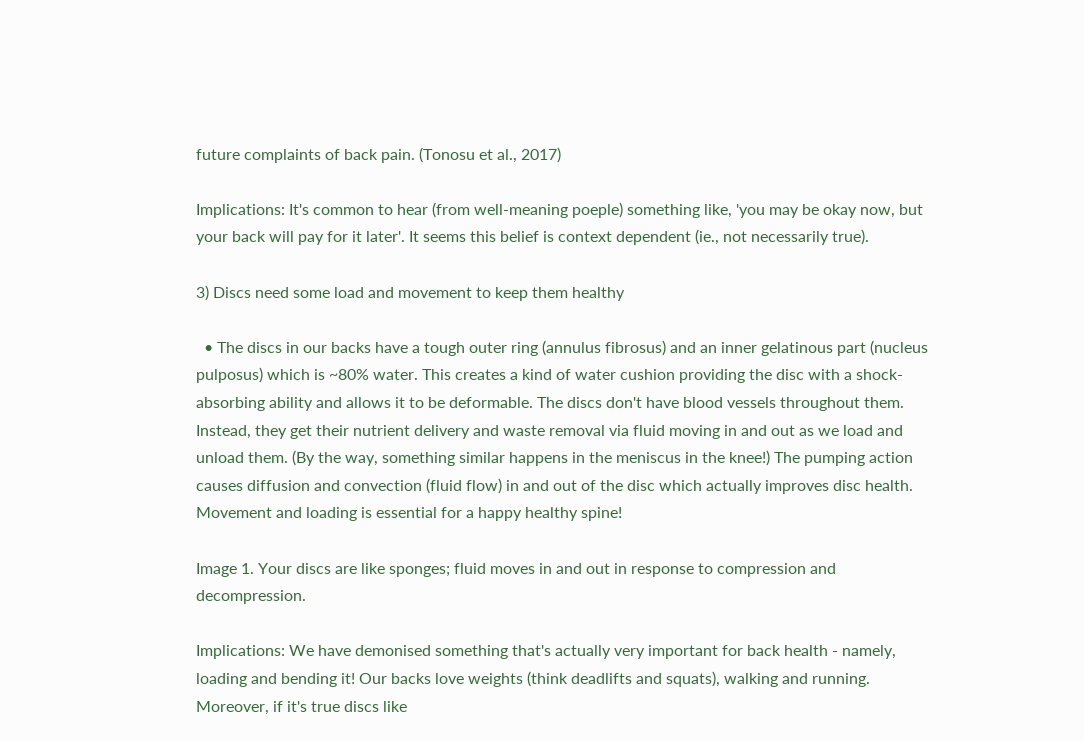future complaints of back pain. (Tonosu et al., 2017)

Implications: It's common to hear (from well-meaning poeple) something like, 'you may be okay now, but your back will pay for it later'. It seems this belief is context dependent (ie., not necessarily true).

3) Discs need some load and movement to keep them healthy

  • The discs in our backs have a tough outer ring (annulus fibrosus) and an inner gelatinous part (nucleus pulposus) which is ~80% water. This creates a kind of water cushion providing the disc with a shock-absorbing ability and allows it to be deformable. The discs don't have blood vessels throughout them. Instead, they get their nutrient delivery and waste removal via fluid moving in and out as we load and unload them. (By the way, something similar happens in the meniscus in the knee!) The pumping action causes diffusion and convection (fluid flow) in and out of the disc which actually improves disc health. Movement and loading is essential for a happy healthy spine!

Image 1. Your discs are like sponges; fluid moves in and out in response to compression and decompression.

Implications: We have demonised something that's actually very important for back health - namely, loading and bending it! Our backs love weights (think deadlifts and squats), walking and running. Moreover, if it's true discs like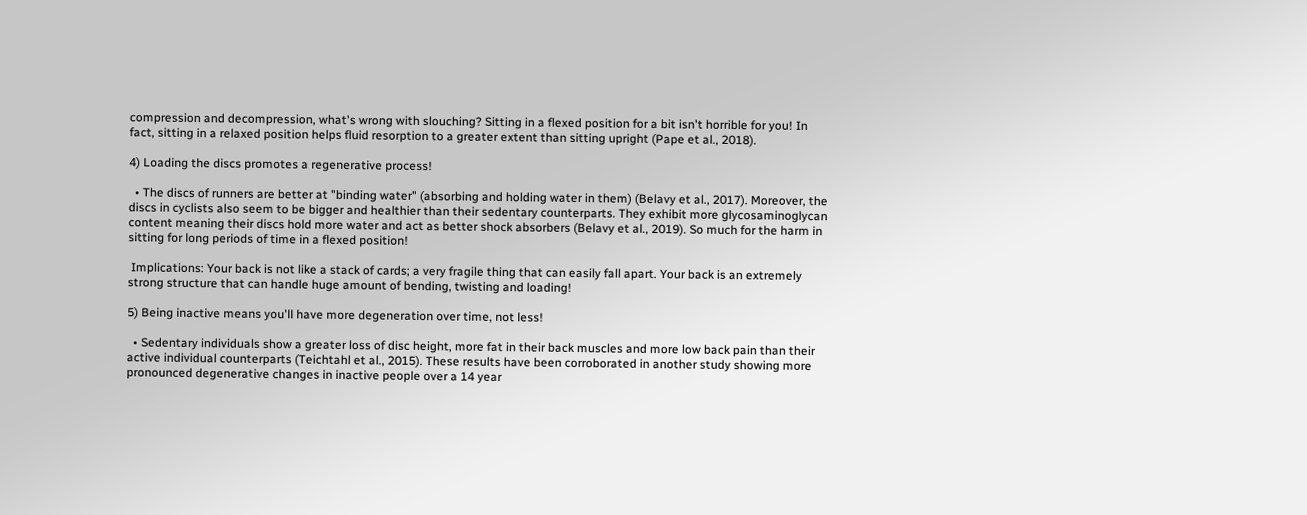compression and decompression, what's wrong with slouching? Sitting in a flexed position for a bit isn't horrible for you! In fact, sitting in a relaxed position helps fluid resorption to a greater extent than sitting upright (Pape et al., 2018).

4) Loading the discs promotes a regenerative process!

  • The discs of runners are better at "binding water" (absorbing and holding water in them) (Belavy et al., 2017). Moreover, the discs in cyclists also seem to be bigger and healthier than their sedentary counterparts. They exhibit more glycosaminoglycan content meaning their discs hold more water and act as better shock absorbers (Belavy et al., 2019). So much for the harm in sitting for long periods of time in a flexed position!

 Implications: Your back is not like a stack of cards; a very fragile thing that can easily fall apart. Your back is an extremely strong structure that can handle huge amount of bending, twisting and loading!

5) Being inactive means you'll have more degeneration over time, not less!

  • Sedentary individuals show a greater loss of disc height, more fat in their back muscles and more low back pain than their active individual counterparts (Teichtahl et al., 2015). These results have been corroborated in another study showing more pronounced degenerative changes in inactive people over a 14 year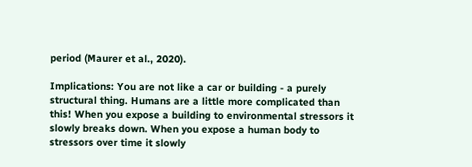period (Maurer et al., 2020).

Implications: You are not like a car or building - a purely structural thing. Humans are a little more complicated than this! When you expose a building to environmental stressors it slowly breaks down. When you expose a human body to stressors over time it slowly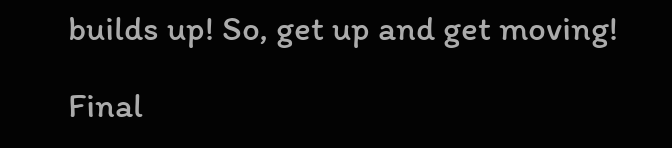builds up! So, get up and get moving!

Final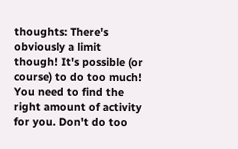thoughts: There's obviously a limit though! It's possible (or course) to do too much! You need to find the right amount of activity for you. Don't do too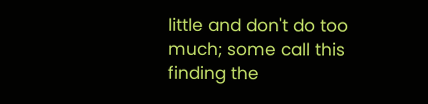little and don't do too much; some call this finding the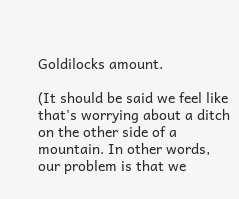Goldilocks amount.

(It should be said we feel like that's worrying about a ditch on the other side of a mountain. In other words, our problem is that we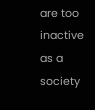are too inactive as a society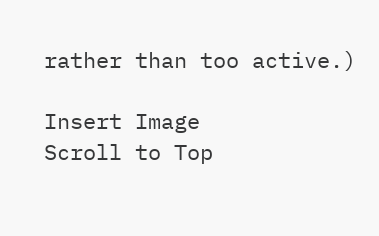rather than too active.)

Insert Image
Scroll to Top